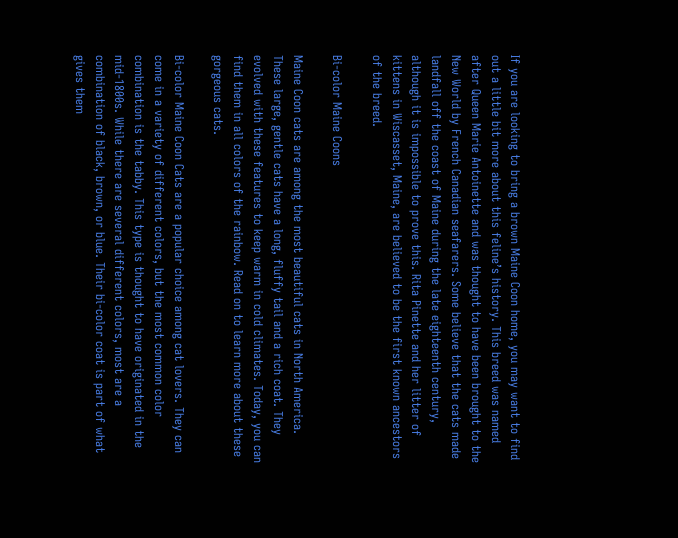If you are looking to bring a brown Maine Coon home, you may want to find out a little bit more about this feline’s history. This breed was named after Queen Marie Antoinette and was thought to have been brought to the New World by French Canadian seafarers. Some believe that the cats made landfall off the coast of Maine during the late eighteenth century, although it is impossible to prove this. Rita Pinette and her litter of kittens in Wiscasset, Maine, are believed to be the first known ancestors of the breed.

Bi-color Maine Coons

Maine Coon cats are among the most beautiful cats in North America. These large, gentle cats have a long, fluffy tail and a rich coat. They evolved with these features to keep warm in cold climates. Today, you can find them in all colors of the rainbow. Read on to learn more about these gorgeous cats.

Bi-color Maine Coon Cats are a popular choice among cat lovers. They can come in a variety of different colors, but the most common color combination is the tabby. This type is thought to have originated in the mid-1800s. While there are several different colors, most are a combination of black, brown, or blue. Their bi-color coat is part of what gives them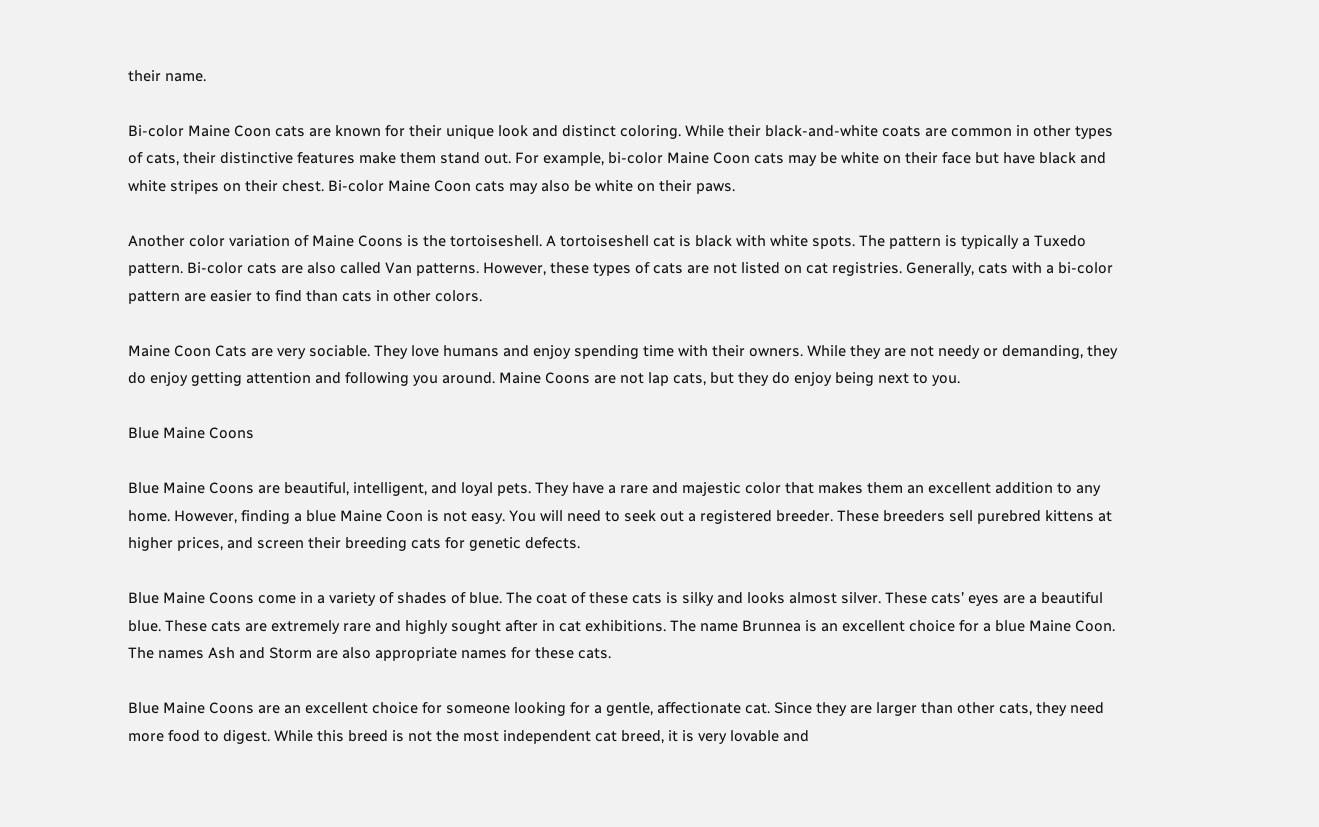their name.

Bi-color Maine Coon cats are known for their unique look and distinct coloring. While their black-and-white coats are common in other types of cats, their distinctive features make them stand out. For example, bi-color Maine Coon cats may be white on their face but have black and white stripes on their chest. Bi-color Maine Coon cats may also be white on their paws.

Another color variation of Maine Coons is the tortoiseshell. A tortoiseshell cat is black with white spots. The pattern is typically a Tuxedo pattern. Bi-color cats are also called Van patterns. However, these types of cats are not listed on cat registries. Generally, cats with a bi-color pattern are easier to find than cats in other colors.

Maine Coon Cats are very sociable. They love humans and enjoy spending time with their owners. While they are not needy or demanding, they do enjoy getting attention and following you around. Maine Coons are not lap cats, but they do enjoy being next to you.

Blue Maine Coons

Blue Maine Coons are beautiful, intelligent, and loyal pets. They have a rare and majestic color that makes them an excellent addition to any home. However, finding a blue Maine Coon is not easy. You will need to seek out a registered breeder. These breeders sell purebred kittens at higher prices, and screen their breeding cats for genetic defects.

Blue Maine Coons come in a variety of shades of blue. The coat of these cats is silky and looks almost silver. These cats’ eyes are a beautiful blue. These cats are extremely rare and highly sought after in cat exhibitions. The name Brunnea is an excellent choice for a blue Maine Coon. The names Ash and Storm are also appropriate names for these cats.

Blue Maine Coons are an excellent choice for someone looking for a gentle, affectionate cat. Since they are larger than other cats, they need more food to digest. While this breed is not the most independent cat breed, it is very lovable and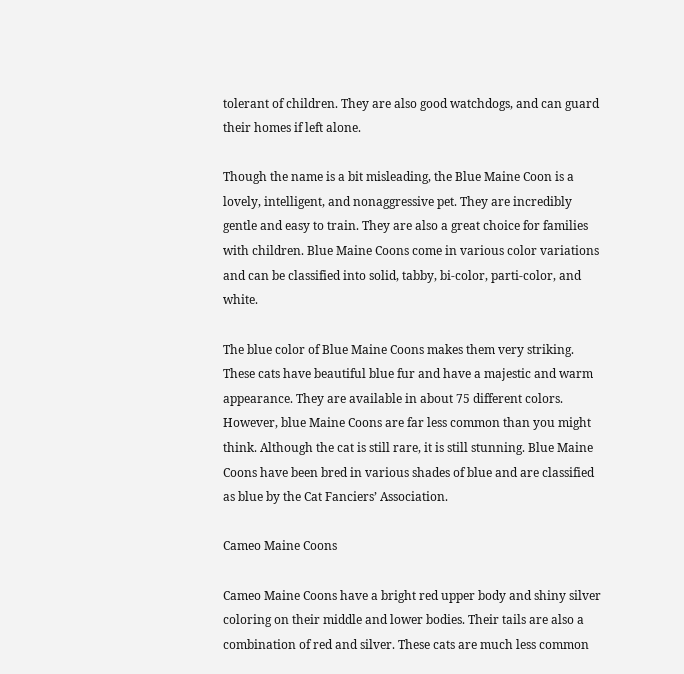tolerant of children. They are also good watchdogs, and can guard their homes if left alone.

Though the name is a bit misleading, the Blue Maine Coon is a lovely, intelligent, and nonaggressive pet. They are incredibly gentle and easy to train. They are also a great choice for families with children. Blue Maine Coons come in various color variations and can be classified into solid, tabby, bi-color, parti-color, and white.

The blue color of Blue Maine Coons makes them very striking. These cats have beautiful blue fur and have a majestic and warm appearance. They are available in about 75 different colors. However, blue Maine Coons are far less common than you might think. Although the cat is still rare, it is still stunning. Blue Maine Coons have been bred in various shades of blue and are classified as blue by the Cat Fanciers’ Association.

Cameo Maine Coons

Cameo Maine Coons have a bright red upper body and shiny silver coloring on their middle and lower bodies. Their tails are also a combination of red and silver. These cats are much less common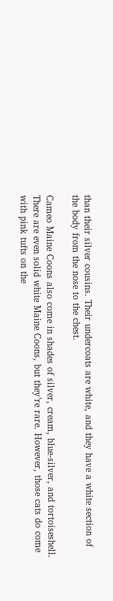than their silver cousins. Their undercoats are white, and they have a white section of the body from the nose to the chest.

Cameo Maine Coons also come in shades of silver, cream, blue-silver, and tortoiseshell. There are even solid white Maine Coons, but they’re rare. However, those cats do come with pink tufts on the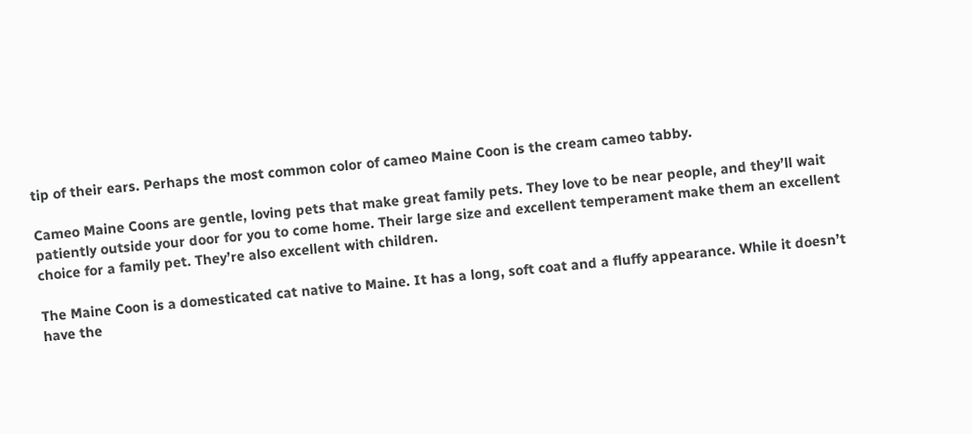tip of their ears. Perhaps the most common color of cameo Maine Coon is the cream cameo tabby.

Cameo Maine Coons are gentle, loving pets that make great family pets. They love to be near people, and they’ll wait patiently outside your door for you to come home. Their large size and excellent temperament make them an excellent choice for a family pet. They’re also excellent with children.

The Maine Coon is a domesticated cat native to Maine. It has a long, soft coat and a fluffy appearance. While it doesn’t have the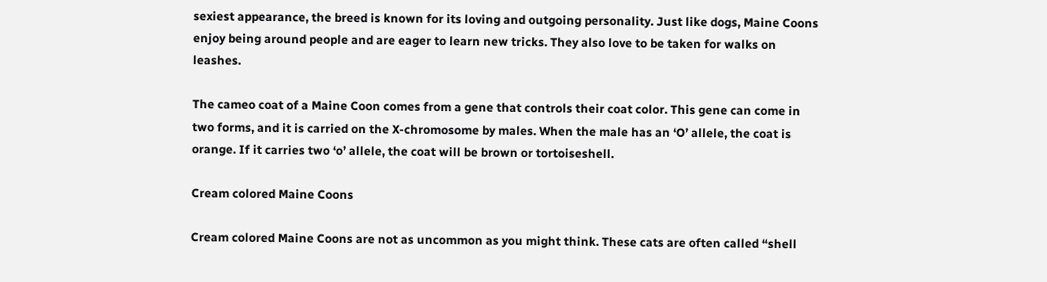sexiest appearance, the breed is known for its loving and outgoing personality. Just like dogs, Maine Coons enjoy being around people and are eager to learn new tricks. They also love to be taken for walks on leashes.

The cameo coat of a Maine Coon comes from a gene that controls their coat color. This gene can come in two forms, and it is carried on the X-chromosome by males. When the male has an ‘O’ allele, the coat is orange. If it carries two ‘o’ allele, the coat will be brown or tortoiseshell.

Cream colored Maine Coons

Cream colored Maine Coons are not as uncommon as you might think. These cats are often called “shell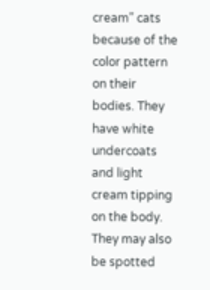cream” cats because of the color pattern on their bodies. They have white undercoats and light cream tipping on the body. They may also be spotted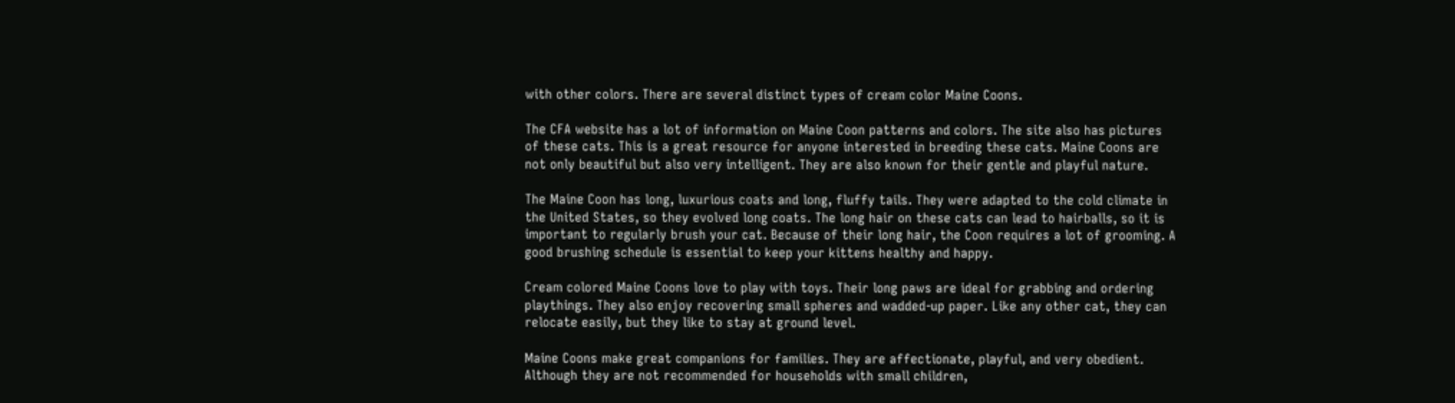with other colors. There are several distinct types of cream color Maine Coons.

The CFA website has a lot of information on Maine Coon patterns and colors. The site also has pictures of these cats. This is a great resource for anyone interested in breeding these cats. Maine Coons are not only beautiful but also very intelligent. They are also known for their gentle and playful nature.

The Maine Coon has long, luxurious coats and long, fluffy tails. They were adapted to the cold climate in the United States, so they evolved long coats. The long hair on these cats can lead to hairballs, so it is important to regularly brush your cat. Because of their long hair, the Coon requires a lot of grooming. A good brushing schedule is essential to keep your kittens healthy and happy.

Cream colored Maine Coons love to play with toys. Their long paws are ideal for grabbing and ordering playthings. They also enjoy recovering small spheres and wadded-up paper. Like any other cat, they can relocate easily, but they like to stay at ground level.

Maine Coons make great companions for families. They are affectionate, playful, and very obedient. Although they are not recommended for households with small children,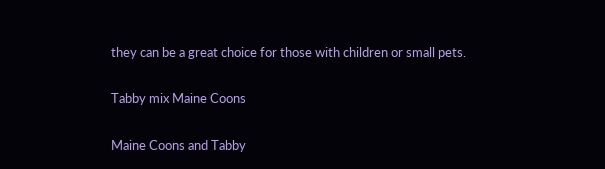they can be a great choice for those with children or small pets.

Tabby mix Maine Coons

Maine Coons and Tabby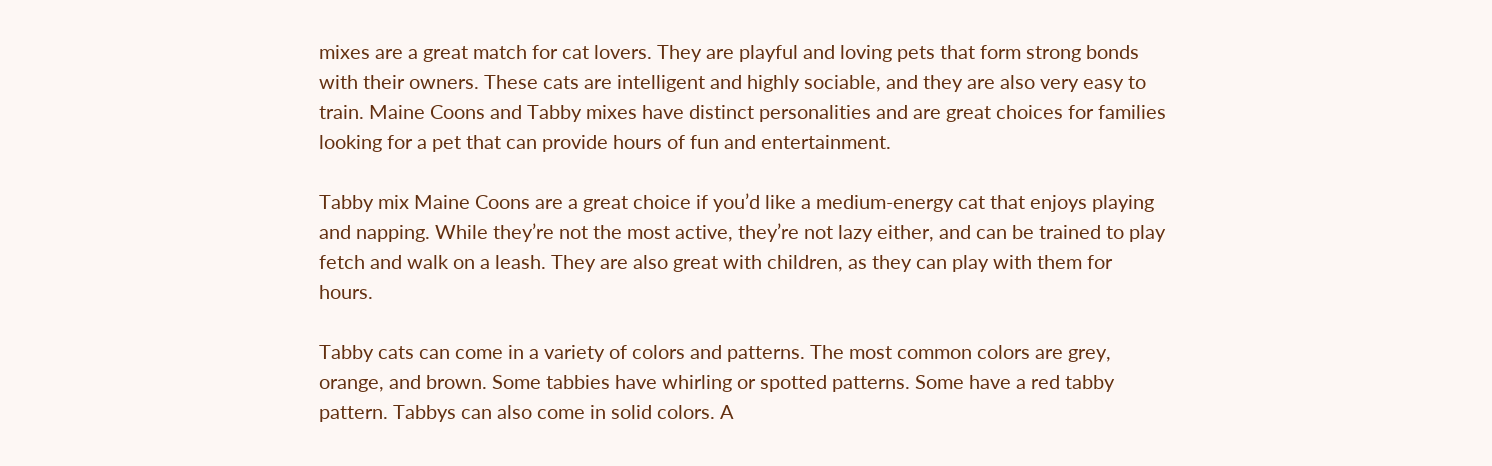mixes are a great match for cat lovers. They are playful and loving pets that form strong bonds with their owners. These cats are intelligent and highly sociable, and they are also very easy to train. Maine Coons and Tabby mixes have distinct personalities and are great choices for families looking for a pet that can provide hours of fun and entertainment.

Tabby mix Maine Coons are a great choice if you’d like a medium-energy cat that enjoys playing and napping. While they’re not the most active, they’re not lazy either, and can be trained to play fetch and walk on a leash. They are also great with children, as they can play with them for hours.

Tabby cats can come in a variety of colors and patterns. The most common colors are grey, orange, and brown. Some tabbies have whirling or spotted patterns. Some have a red tabby pattern. Tabbys can also come in solid colors. A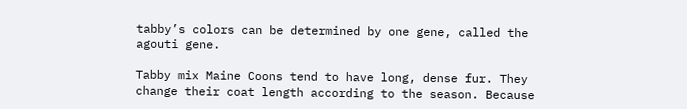tabby’s colors can be determined by one gene, called the agouti gene.

Tabby mix Maine Coons tend to have long, dense fur. They change their coat length according to the season. Because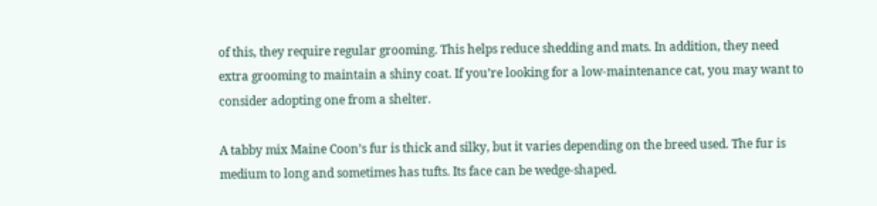of this, they require regular grooming. This helps reduce shedding and mats. In addition, they need extra grooming to maintain a shiny coat. If you’re looking for a low-maintenance cat, you may want to consider adopting one from a shelter.

A tabby mix Maine Coon’s fur is thick and silky, but it varies depending on the breed used. The fur is medium to long and sometimes has tufts. Its face can be wedge-shaped.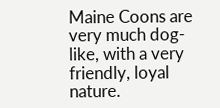Maine Coons are very much dog-like, with a very friendly, loyal nature.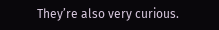They’re also very curious.